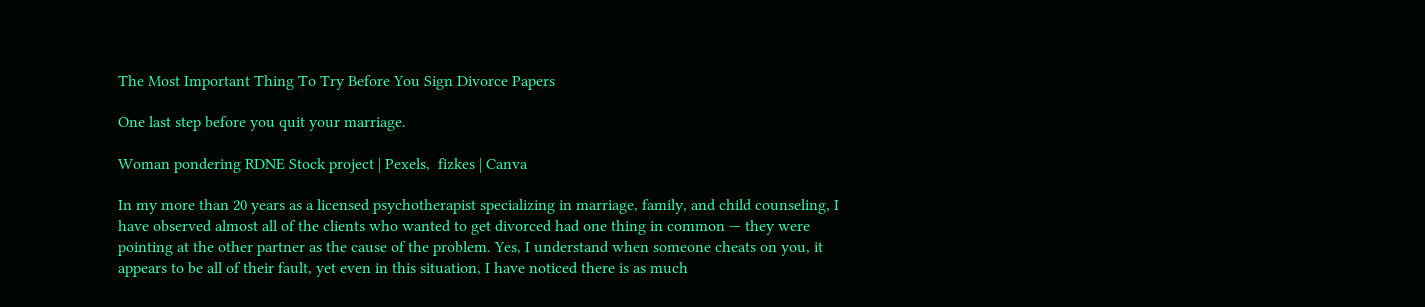The Most Important Thing To Try Before You Sign Divorce Papers

One last step before you quit your marriage.

Woman pondering RDNE Stock project | Pexels,  fizkes | Canva

In my more than 20 years as a licensed psychotherapist specializing in marriage, family, and child counseling, I have observed almost all of the clients who wanted to get divorced had one thing in common — they were pointing at the other partner as the cause of the problem. Yes, I understand when someone cheats on you, it appears to be all of their fault, yet even in this situation, I have noticed there is as much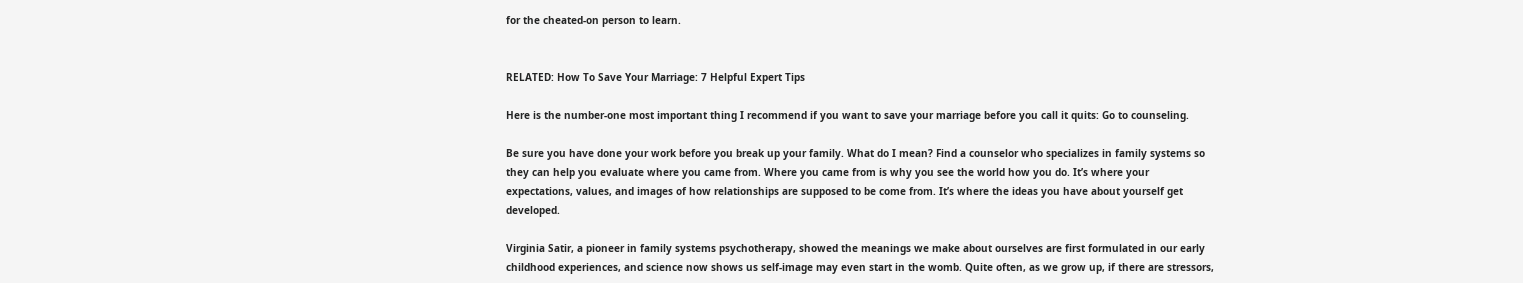for the cheated-on person to learn.


RELATED: How To Save Your Marriage: 7 Helpful Expert Tips

Here is the number-one most important thing I recommend if you want to save your marriage before you call it quits: Go to counseling.

Be sure you have done your work before you break up your family. What do I mean? Find a counselor who specializes in family systems so they can help you evaluate where you came from. Where you came from is why you see the world how you do. It’s where your expectations, values, and images of how relationships are supposed to be come from. It’s where the ideas you have about yourself get developed.

Virginia Satir, a pioneer in family systems psychotherapy, showed the meanings we make about ourselves are first formulated in our early childhood experiences, and science now shows us self-image may even start in the womb. Quite often, as we grow up, if there are stressors,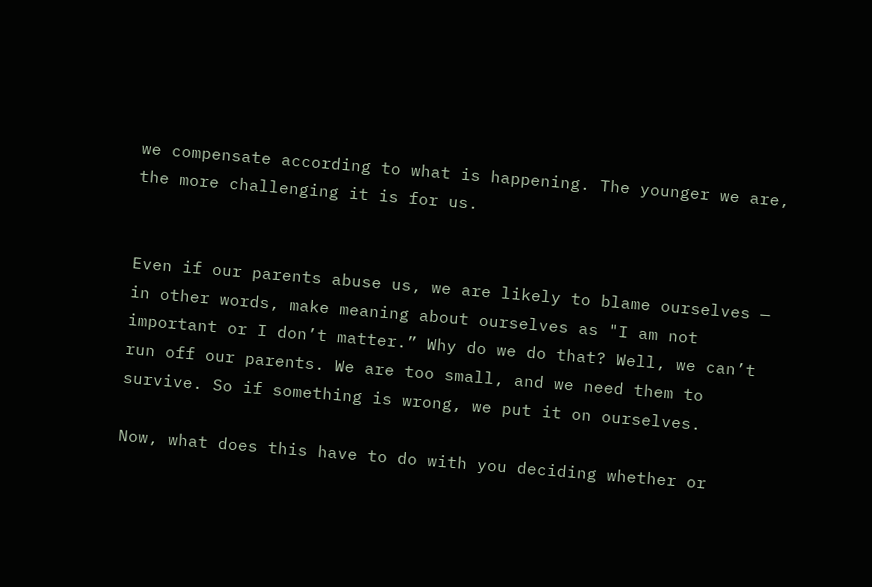we compensate according to what is happening. The younger we are, the more challenging it is for us.


Even if our parents abuse us, we are likely to blame ourselves — in other words, make meaning about ourselves as "I am not important or I don’t matter.” Why do we do that? Well, we can’t run off our parents. We are too small, and we need them to survive. So if something is wrong, we put it on ourselves.

Now, what does this have to do with you deciding whether or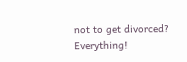not to get divorced? Everything!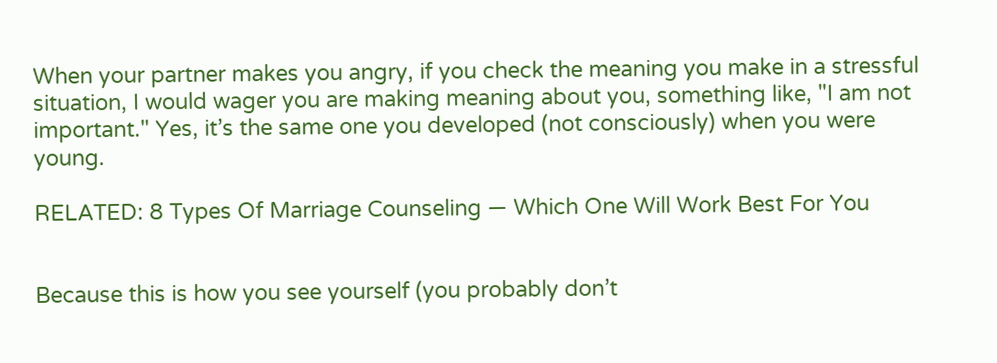When your partner makes you angry, if you check the meaning you make in a stressful situation, I would wager you are making meaning about you, something like, "I am not important." Yes, it’s the same one you developed (not consciously) when you were young.

RELATED: 8 Types Of Marriage Counseling — Which One Will Work Best For You


Because this is how you see yourself (you probably don’t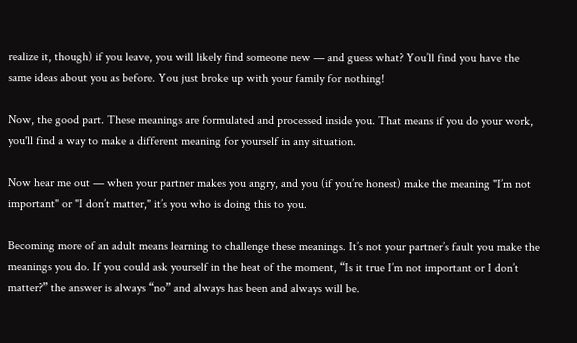realize it, though) if you leave, you will likely find someone new — and guess what? You’ll find you have the same ideas about you as before. You just broke up with your family for nothing!

Now, the good part. These meanings are formulated and processed inside you. That means if you do your work, you'll find a way to make a different meaning for yourself in any situation.

Now hear me out — when your partner makes you angry, and you (if you’re honest) make the meaning "I’m not important" or "I don’t matter," it’s you who is doing this to you.

Becoming more of an adult means learning to challenge these meanings. It’s not your partner’s fault you make the meanings you do. If you could ask yourself in the heat of the moment, “Is it true I’m not important or I don’t matter?” the answer is always “no” and always has been and always will be.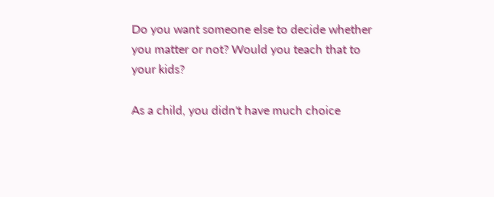Do you want someone else to decide whether you matter or not? Would you teach that to your kids?

As a child, you didn't have much choice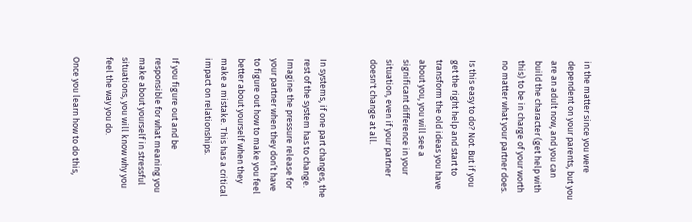in the matter since you were dependent on your parents, but you are an adult now, and you can build the character (get help with this) to be in charge of your worth no matter what your partner does.

Is this easy to do? Not. But if you get the right help and start to transform the old ideas you have about you, you will see a significant difference in your situation, even if your partner doesn't change at all.


In systems, if one part changes, the rest of the system has to change. Imagine the pressure release for your partner when they don’t have to figure out how to make you feel better about yourself when they make a mistake. This has a critical impact on relationships.

If you figure out and be responsible for what meaning you make about yourself in stressful situations, you will know why you feel the way you do.

Once you learn how to do this,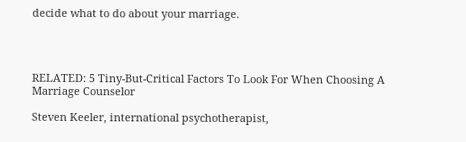decide what to do about your marriage.




RELATED: 5 Tiny-But-Critical Factors To Look For When Choosing A Marriage Counselor

Steven Keeler, international psychotherapist,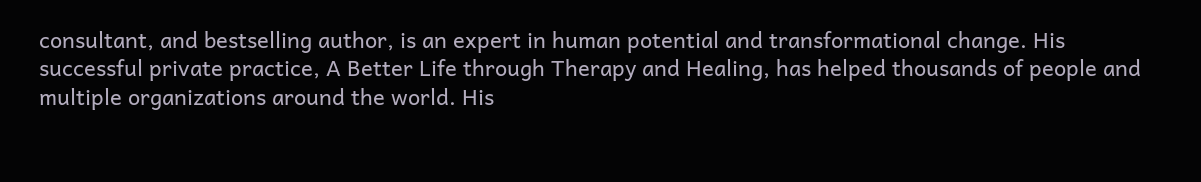consultant, and bestselling author, is an expert in human potential and transformational change. His successful private practice, A Better Life through Therapy and Healing, has helped thousands of people and multiple organizations around the world. His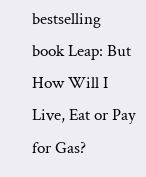bestselling book Leap: But How Will I Live, Eat or Pay for Gas?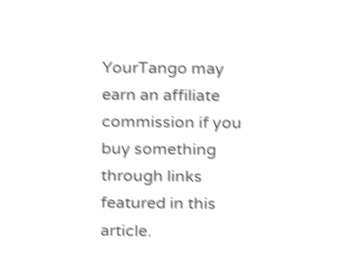YourTango may earn an affiliate commission if you buy something through links featured in this article.